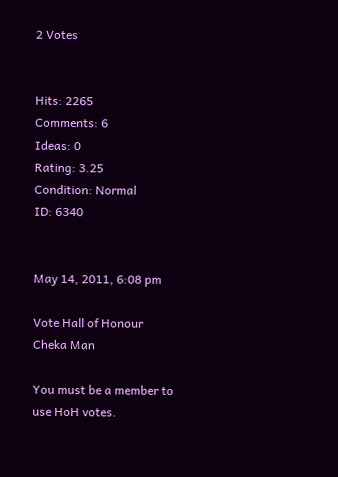2 Votes


Hits: 2265
Comments: 6
Ideas: 0
Rating: 3.25
Condition: Normal
ID: 6340


May 14, 2011, 6:08 pm

Vote Hall of Honour
Cheka Man

You must be a member to use HoH votes.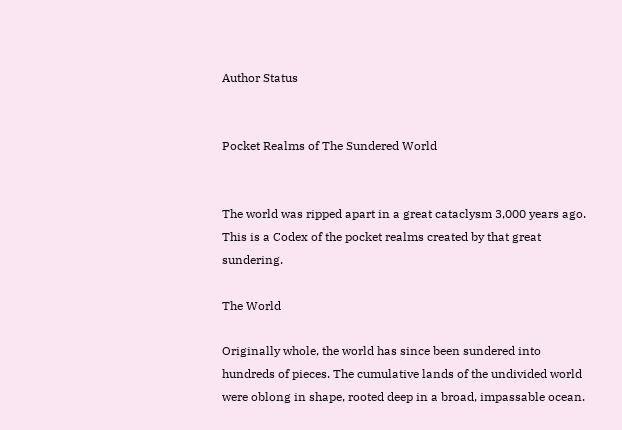Author Status


Pocket Realms of The Sundered World


The world was ripped apart in a great cataclysm 3,000 years ago. This is a Codex of the pocket realms created by that great sundering.

The World

Originally whole, the world has since been sundered into hundreds of pieces. The cumulative lands of the undivided world were oblong in shape, rooted deep in a broad, impassable ocean.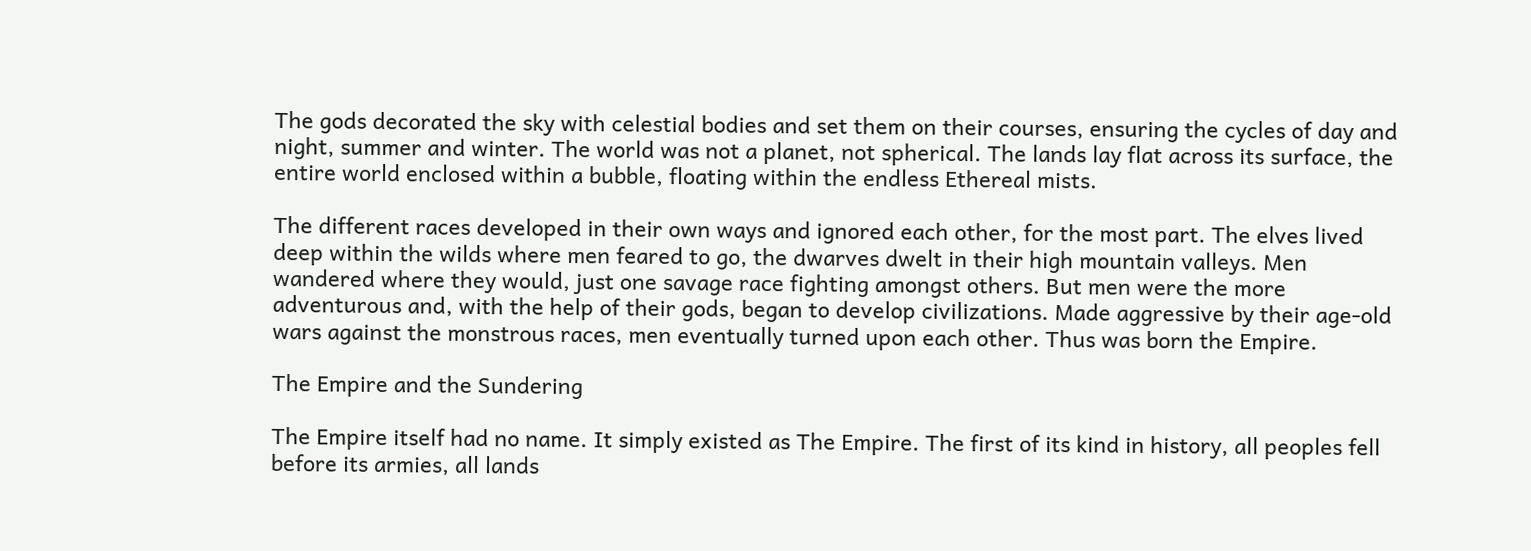The gods decorated the sky with celestial bodies and set them on their courses, ensuring the cycles of day and night, summer and winter. The world was not a planet, not spherical. The lands lay flat across its surface, the entire world enclosed within a bubble, floating within the endless Ethereal mists.

The different races developed in their own ways and ignored each other, for the most part. The elves lived deep within the wilds where men feared to go, the dwarves dwelt in their high mountain valleys. Men wandered where they would, just one savage race fighting amongst others. But men were the more adventurous and, with the help of their gods, began to develop civilizations. Made aggressive by their age-old wars against the monstrous races, men eventually turned upon each other. Thus was born the Empire.

The Empire and the Sundering

The Empire itself had no name. It simply existed as The Empire. The first of its kind in history, all peoples fell before its armies, all lands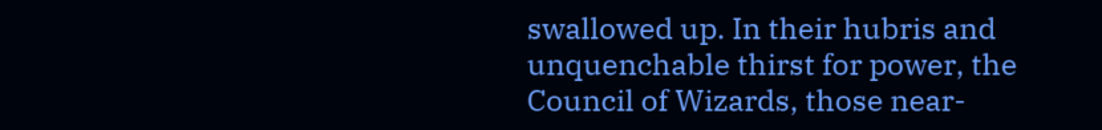swallowed up. In their hubris and unquenchable thirst for power, the Council of Wizards, those near-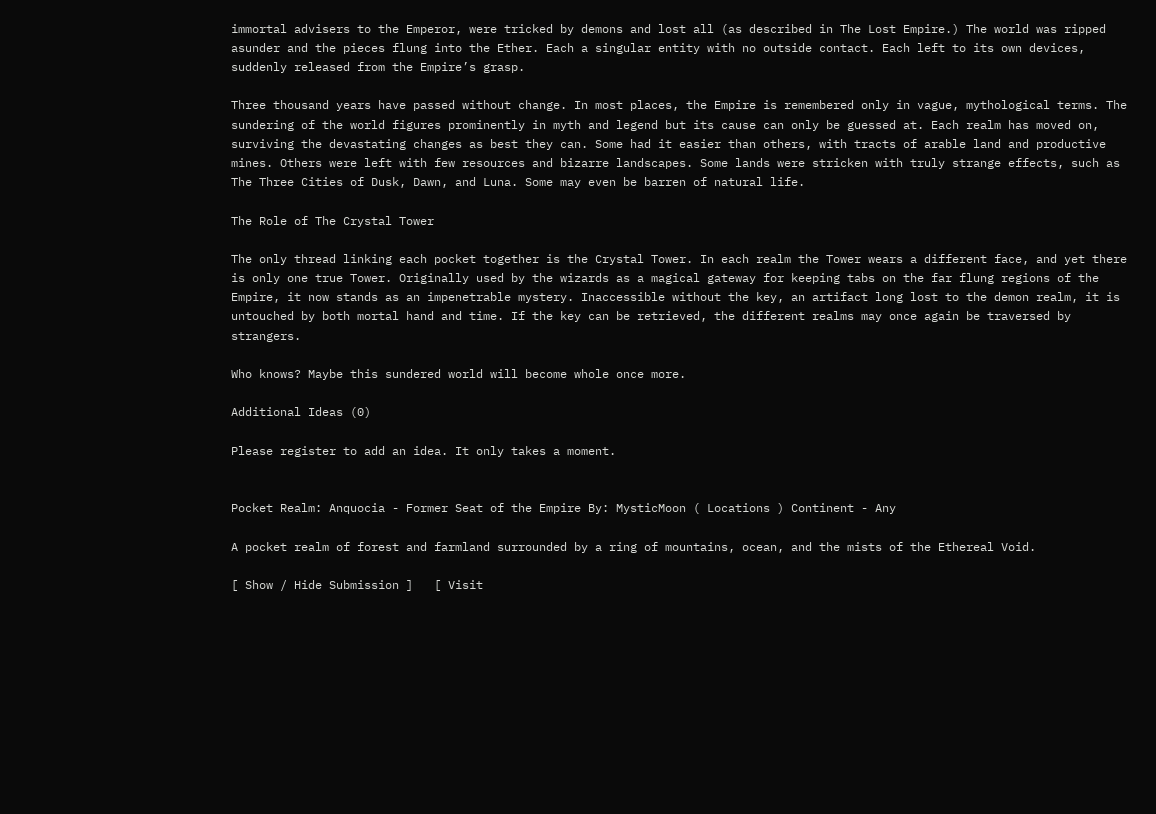immortal advisers to the Emperor, were tricked by demons and lost all (as described in The Lost Empire.) The world was ripped asunder and the pieces flung into the Ether. Each a singular entity with no outside contact. Each left to its own devices, suddenly released from the Empire’s grasp.

Three thousand years have passed without change. In most places, the Empire is remembered only in vague, mythological terms. The sundering of the world figures prominently in myth and legend but its cause can only be guessed at. Each realm has moved on, surviving the devastating changes as best they can. Some had it easier than others, with tracts of arable land and productive mines. Others were left with few resources and bizarre landscapes. Some lands were stricken with truly strange effects, such as The Three Cities of Dusk, Dawn, and Luna. Some may even be barren of natural life.

The Role of The Crystal Tower

The only thread linking each pocket together is the Crystal Tower. In each realm the Tower wears a different face, and yet there is only one true Tower. Originally used by the wizards as a magical gateway for keeping tabs on the far flung regions of the Empire, it now stands as an impenetrable mystery. Inaccessible without the key, an artifact long lost to the demon realm, it is untouched by both mortal hand and time. If the key can be retrieved, the different realms may once again be traversed by strangers.

Who knows? Maybe this sundered world will become whole once more.

Additional Ideas (0)

Please register to add an idea. It only takes a moment.


Pocket Realm: Anquocia - Former Seat of the Empire By: MysticMoon ( Locations ) Continent - Any

A pocket realm of forest and farmland surrounded by a ring of mountains, ocean, and the mists of the Ethereal Void.

[ Show / Hide Submission ]   [ Visit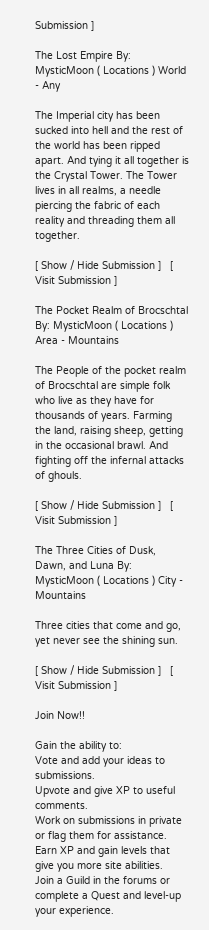Submission ]

The Lost Empire By: MysticMoon ( Locations ) World - Any

The Imperial city has been sucked into hell and the rest of the world has been ripped apart. And tying it all together is the Crystal Tower. The Tower lives in all realms, a needle piercing the fabric of each reality and threading them all together.

[ Show / Hide Submission ]   [ Visit Submission ]

The Pocket Realm of Brocschtal By: MysticMoon ( Locations ) Area - Mountains

The People of the pocket realm of Brocschtal are simple folk who live as they have for thousands of years. Farming the land, raising sheep, getting in the occasional brawl. And fighting off the infernal attacks of ghouls.

[ Show / Hide Submission ]   [ Visit Submission ]

The Three Cities of Dusk, Dawn, and Luna By: MysticMoon ( Locations ) City - Mountains

Three cities that come and go, yet never see the shining sun.

[ Show / Hide Submission ]   [ Visit Submission ]

Join Now!!

Gain the ability to:
Vote and add your ideas to submissions.
Upvote and give XP to useful comments.
Work on submissions in private or flag them for assistance.
Earn XP and gain levels that give you more site abilities.
Join a Guild in the forums or complete a Quest and level-up your experience.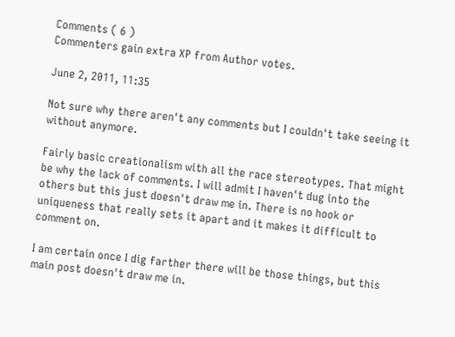Comments ( 6 )
Commenters gain extra XP from Author votes.

June 2, 2011, 11:35

Not sure why there aren't any comments but I couldn't take seeing it without anymore.

Fairly basic creationalism with all the race stereotypes. That might be why the lack of comments. I will admit I haven't dug into the others but this just doesn't draw me in. There is no hook or uniqueness that really sets it apart and it makes it difficult to comment on.

I am certain once I dig farther there will be those things, but this main post doesn't draw me in.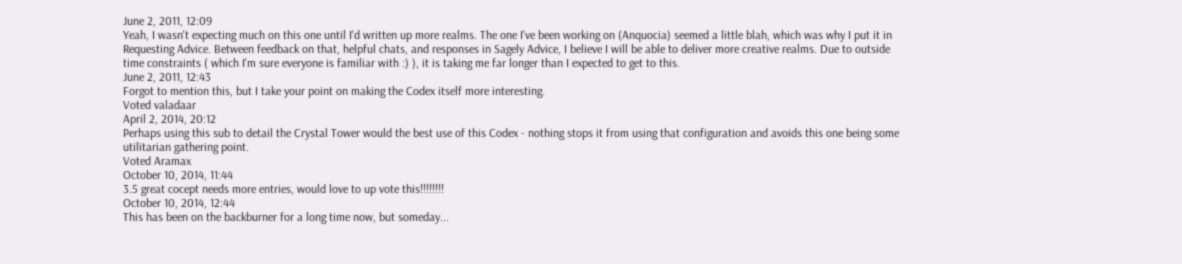June 2, 2011, 12:09
Yeah, I wasn't expecting much on this one until I'd written up more realms. The one I've been working on (Anquocia) seemed a little blah, which was why I put it in Requesting Advice. Between feedback on that, helpful chats, and responses in Sagely Advice, I believe I will be able to deliver more creative realms. Due to outside time constraints ( which I'm sure everyone is familiar with :) ), it is taking me far longer than I expected to get to this.
June 2, 2011, 12:43
Forgot to mention this, but I take your point on making the Codex itself more interesting.
Voted valadaar
April 2, 2014, 20:12
Perhaps using this sub to detail the Crystal Tower would the best use of this Codex - nothing stops it from using that configuration and avoids this one being some utilitarian gathering point.
Voted Aramax
October 10, 2014, 11:44
3.5 great cocept needs more entries, would love to up vote this!!!!!!!!
October 10, 2014, 12:44
This has been on the backburner for a long time now, but someday...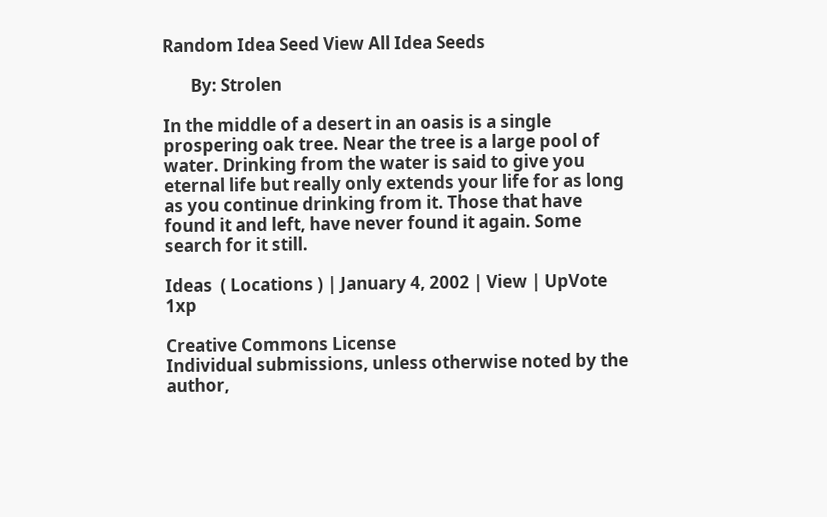Random Idea Seed View All Idea Seeds

       By: Strolen

In the middle of a desert in an oasis is a single prospering oak tree. Near the tree is a large pool of water. Drinking from the water is said to give you eternal life but really only extends your life for as long as you continue drinking from it. Those that have found it and left, have never found it again. Some search for it still.

Ideas  ( Locations ) | January 4, 2002 | View | UpVote 1xp

Creative Commons License
Individual submissions, unless otherwise noted by the author,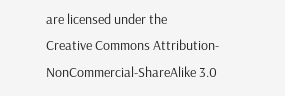are licensed under the
Creative Commons Attribution-NonCommercial-ShareAlike 3.0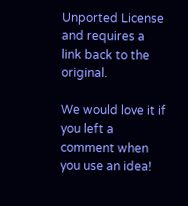Unported License
and requires a link back to the original.

We would love it if you left a comment when you use an idea!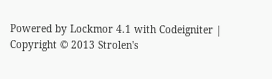Powered by Lockmor 4.1 with Codeigniter | Copyright © 2013 Strolen's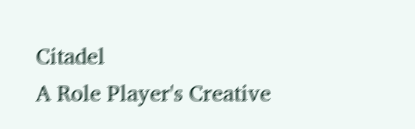Citadel
A Role Player's Creative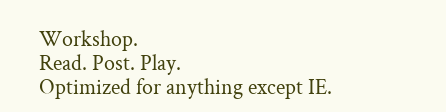Workshop.
Read. Post. Play.
Optimized for anything except IE.